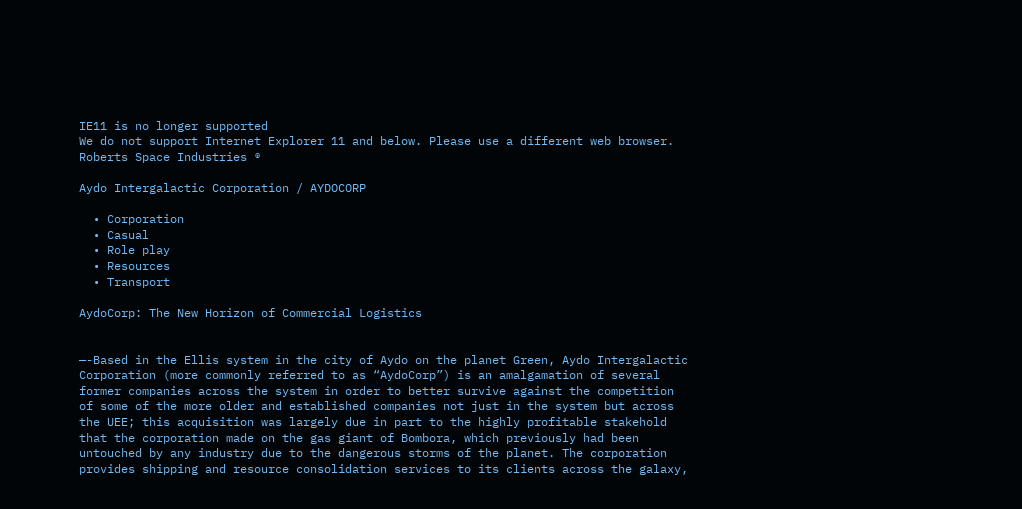IE11 is no longer supported
We do not support Internet Explorer 11 and below. Please use a different web browser.
Roberts Space Industries ®

Aydo Intergalactic Corporation / AYDOCORP

  • Corporation
  • Casual
  • Role play
  • Resources
  • Transport

AydoCorp: The New Horizon of Commercial Logistics


—-Based in the Ellis system in the city of Aydo on the planet Green, Aydo Intergalactic Corporation (more commonly referred to as “AydoCorp”) is an amalgamation of several former companies across the system in order to better survive against the competition of some of the more older and established companies not just in the system but across the UEE; this acquisition was largely due in part to the highly profitable stakehold that the corporation made on the gas giant of Bombora, which previously had been untouched by any industry due to the dangerous storms of the planet. The corporation provides shipping and resource consolidation services to its clients across the galaxy,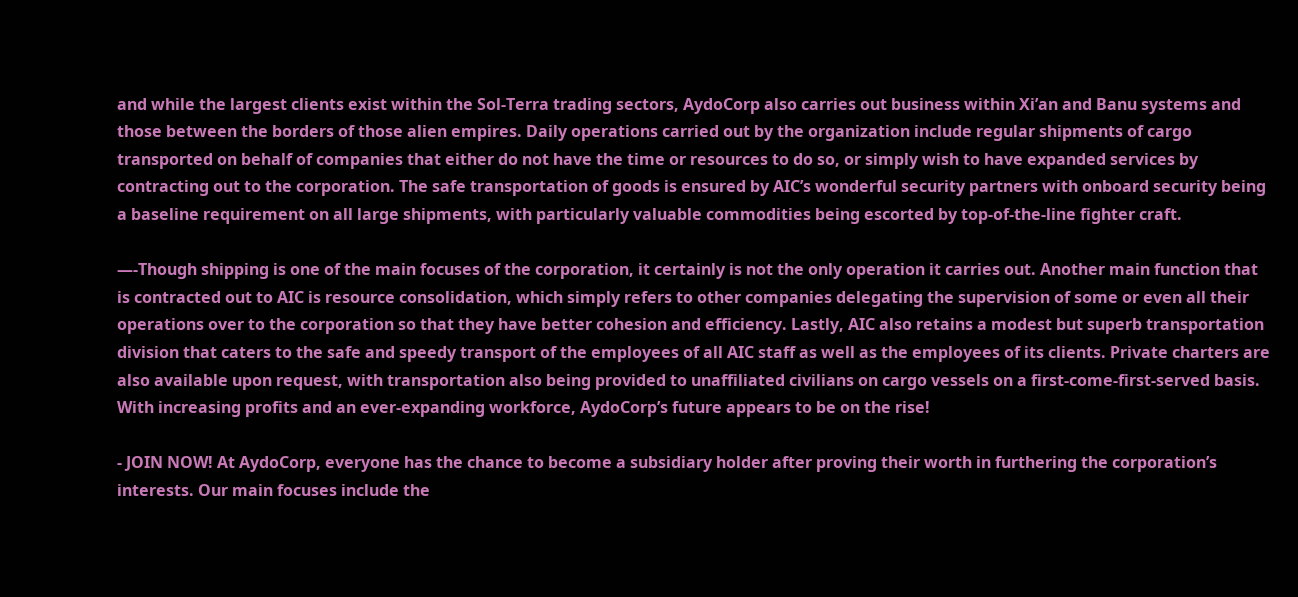and while the largest clients exist within the Sol-Terra trading sectors, AydoCorp also carries out business within Xi’an and Banu systems and those between the borders of those alien empires. Daily operations carried out by the organization include regular shipments of cargo transported on behalf of companies that either do not have the time or resources to do so, or simply wish to have expanded services by contracting out to the corporation. The safe transportation of goods is ensured by AIC’s wonderful security partners with onboard security being a baseline requirement on all large shipments, with particularly valuable commodities being escorted by top-of-the-line fighter craft.

—-Though shipping is one of the main focuses of the corporation, it certainly is not the only operation it carries out. Another main function that is contracted out to AIC is resource consolidation, which simply refers to other companies delegating the supervision of some or even all their operations over to the corporation so that they have better cohesion and efficiency. Lastly, AIC also retains a modest but superb transportation division that caters to the safe and speedy transport of the employees of all AIC staff as well as the employees of its clients. Private charters are also available upon request, with transportation also being provided to unaffiliated civilians on cargo vessels on a first-come-first-served basis. With increasing profits and an ever-expanding workforce, AydoCorp’s future appears to be on the rise!

- JOIN NOW! At AydoCorp, everyone has the chance to become a subsidiary holder after proving their worth in furthering the corporation’s interests. Our main focuses include the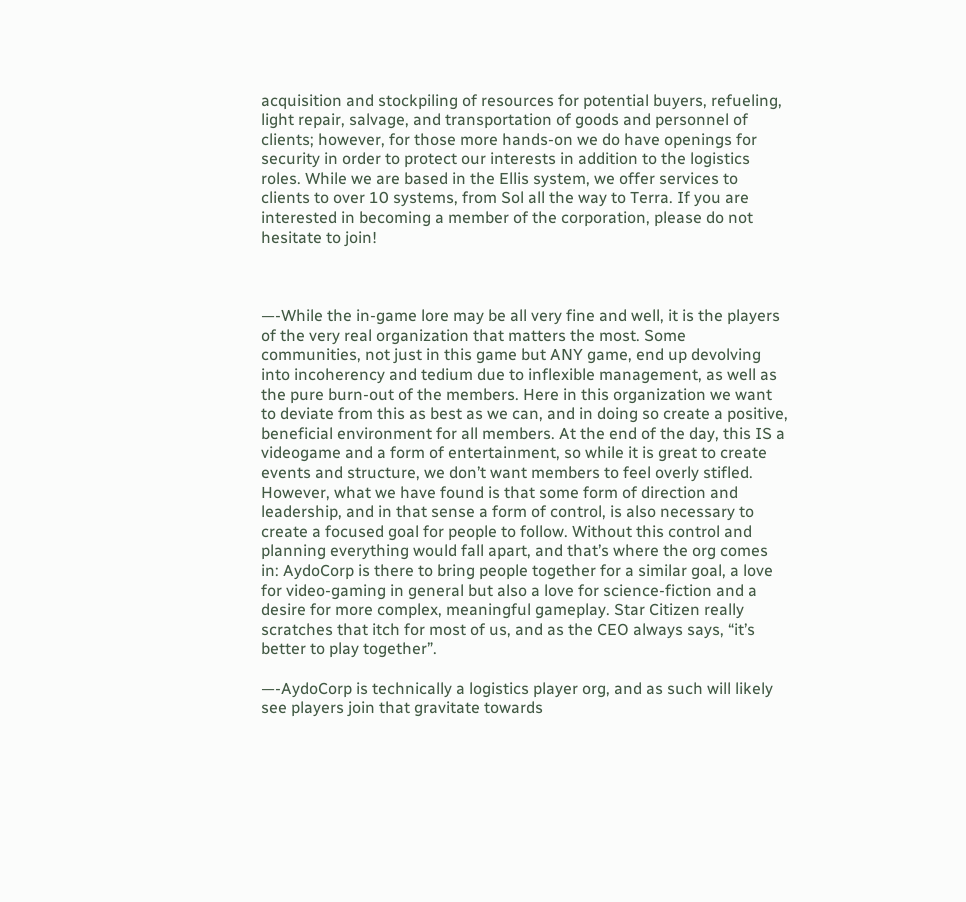acquisition and stockpiling of resources for potential buyers, refueling, light repair, salvage, and transportation of goods and personnel of clients; however, for those more hands-on we do have openings for security in order to protect our interests in addition to the logistics roles. While we are based in the Ellis system, we offer services to clients to over 10 systems, from Sol all the way to Terra. If you are interested in becoming a member of the corporation, please do not hesitate to join!



—-While the in-game lore may be all very fine and well, it is the players of the very real organization that matters the most. Some communities, not just in this game but ANY game, end up devolving into incoherency and tedium due to inflexible management, as well as the pure burn-out of the members. Here in this organization we want to deviate from this as best as we can, and in doing so create a positive, beneficial environment for all members. At the end of the day, this IS a videogame and a form of entertainment, so while it is great to create events and structure, we don’t want members to feel overly stifled. However, what we have found is that some form of direction and leadership, and in that sense a form of control, is also necessary to create a focused goal for people to follow. Without this control and planning everything would fall apart, and that’s where the org comes in: AydoCorp is there to bring people together for a similar goal, a love for video-gaming in general but also a love for science-fiction and a desire for more complex, meaningful gameplay. Star Citizen really scratches that itch for most of us, and as the CEO always says, “it’s better to play together”.

—-AydoCorp is technically a logistics player org, and as such will likely see players join that gravitate towards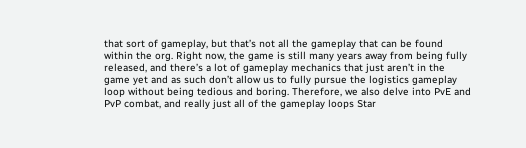that sort of gameplay, but that’s not all the gameplay that can be found within the org. Right now, the game is still many years away from being fully released, and there’s a lot of gameplay mechanics that just aren’t in the game yet and as such don’t allow us to fully pursue the logistics gameplay loop without being tedious and boring. Therefore, we also delve into PvE and PvP combat, and really just all of the gameplay loops Star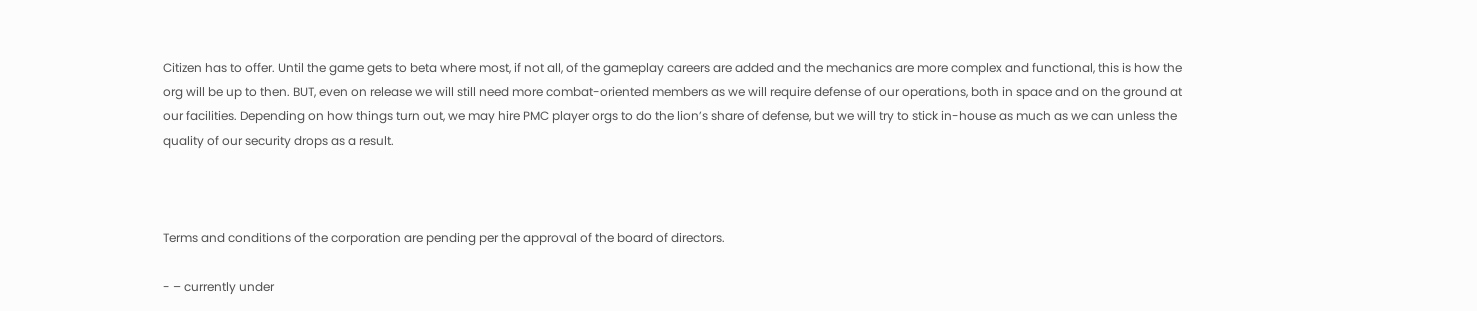Citizen has to offer. Until the game gets to beta where most, if not all, of the gameplay careers are added and the mechanics are more complex and functional, this is how the org will be up to then. BUT, even on release we will still need more combat-oriented members as we will require defense of our operations, both in space and on the ground at our facilities. Depending on how things turn out, we may hire PMC player orgs to do the lion’s share of defense, but we will try to stick in-house as much as we can unless the quality of our security drops as a result.



Terms and conditions of the corporation are pending per the approval of the board of directors.

- – currently under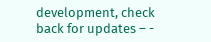development, check back for updates – -